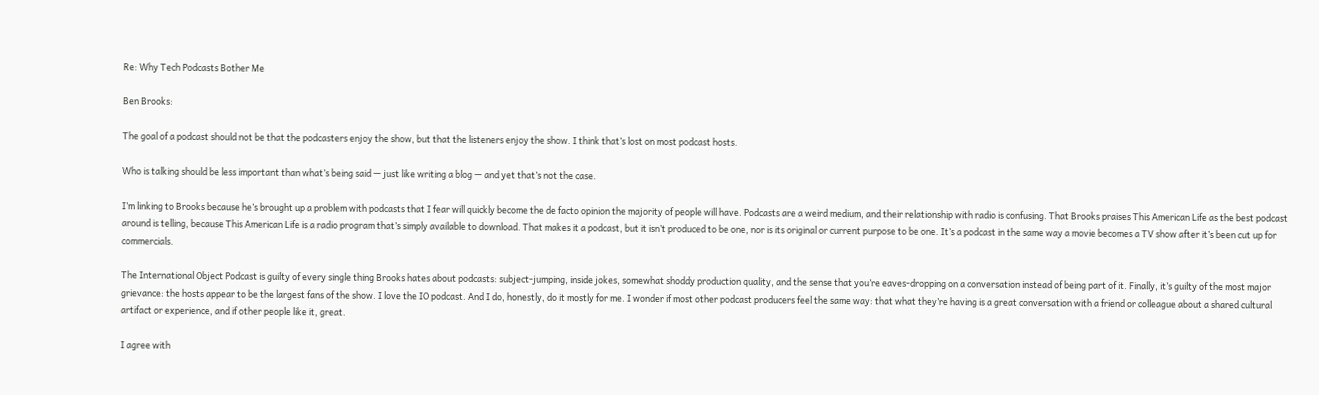Re: Why Tech Podcasts Bother Me

Ben Brooks:

The goal of a podcast should not be that the podcasters enjoy the show, but that the listeners enjoy the show. I think that’s lost on most podcast hosts.

Who is talking should be less important than what’s being said — just like writing a blog — and yet that’s not the case.

I’m linking to Brooks because he’s brought up a problem with podcasts that I fear will quickly become the de facto opinion the majority of people will have. Podcasts are a weird medium, and their relationship with radio is confusing. That Brooks praises This American Life as the best podcast around is telling, because This American Life is a radio program that’s simply available to download. That makes it a podcast, but it isn’t produced to be one, nor is its original or current purpose to be one. It’s a podcast in the same way a movie becomes a TV show after it’s been cut up for commercials.

The International Object Podcast is guilty of every single thing Brooks hates about podcasts: subject-jumping, inside jokes, somewhat shoddy production quality, and the sense that you’re eaves-dropping on a conversation instead of being part of it. Finally, it’s guilty of the most major grievance: the hosts appear to be the largest fans of the show. I love the IO podcast. And I do, honestly, do it mostly for me. I wonder if most other podcast producers feel the same way: that what they’re having is a great conversation with a friend or colleague about a shared cultural artifact or experience, and if other people like it, great.

I agree with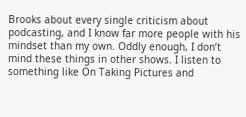Brooks about every single criticism about podcasting, and I know far more people with his mindset than my own. Oddly enough, I don’t mind these things in other shows. I listen to something like On Taking Pictures and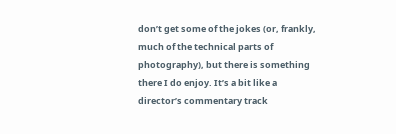don’t get some of the jokes (or, frankly, much of the technical parts of photography), but there is something there I do enjoy. It’s a bit like a director’s commentary track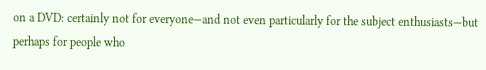on a DVD: certainly not for everyone—and not even particularly for the subject enthusiasts—but perhaps for people who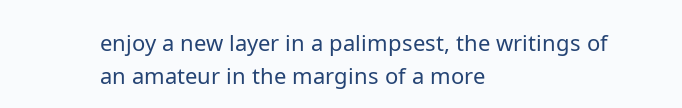enjoy a new layer in a palimpsest, the writings of an amateur in the margins of a more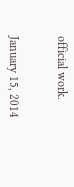official work.


January 15, 2014